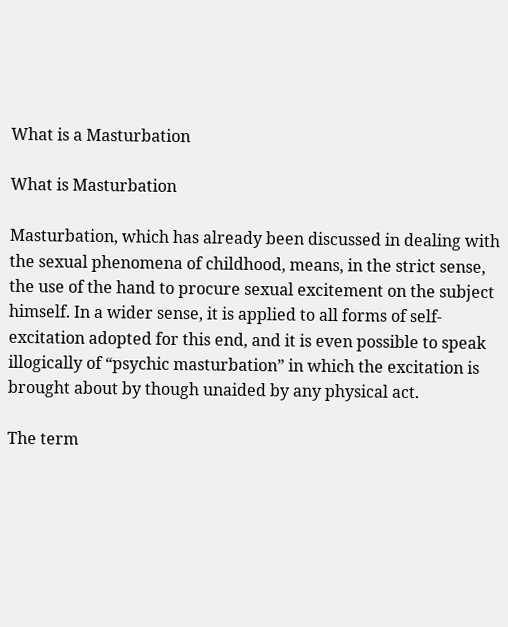What is a Masturbation

What is Masturbation

Masturbation, which has already been discussed in dealing with the sexual phenomena of childhood, means, in the strict sense, the use of the hand to procure sexual excitement on the subject himself. In a wider sense, it is applied to all forms of self-excitation adopted for this end, and it is even possible to speak illogically of “psychic masturbation” in which the excitation is brought about by though unaided by any physical act.

The term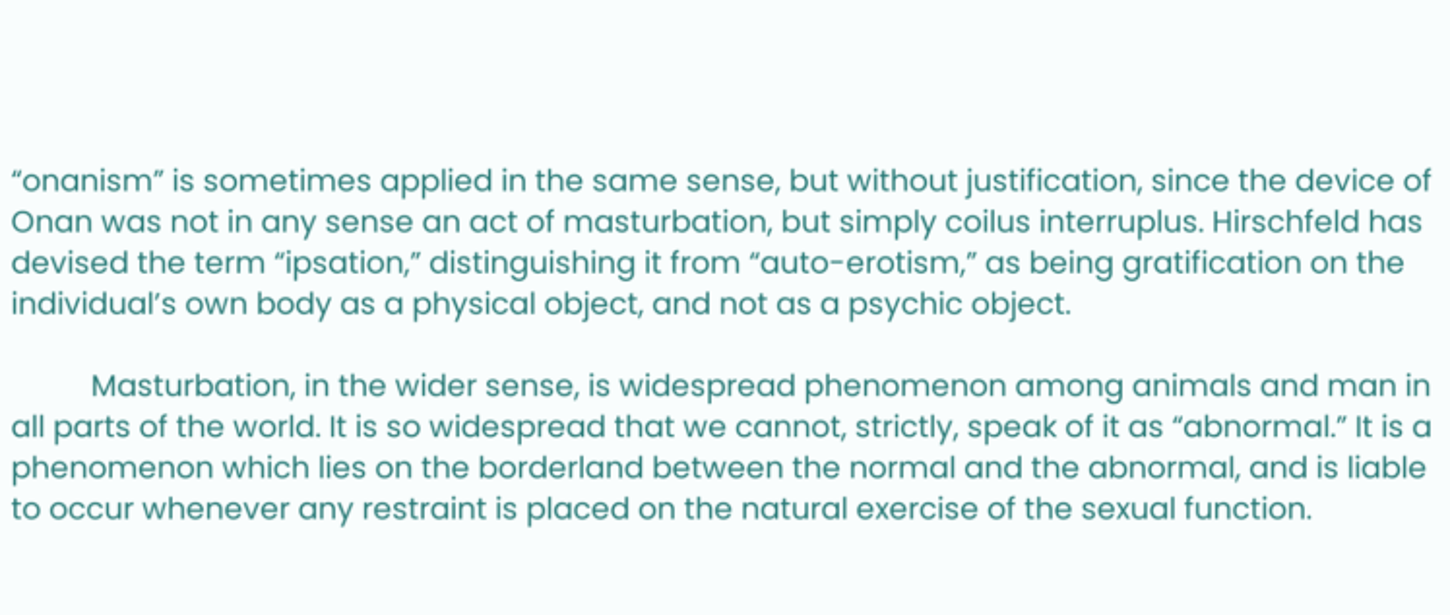“onanism” is sometimes applied in the same sense, but without justification, since the device of Onan was not in any sense an act of masturbation, but simply coilus interruplus. Hirschfeld has devised the term “ipsation,” distinguishing it from “auto-erotism,” as being gratification on the individual’s own body as a physical object, and not as a psychic object.

          Masturbation, in the wider sense, is widespread phenomenon among animals and man in all parts of the world. It is so widespread that we cannot, strictly, speak of it as “abnormal.” It is a phenomenon which lies on the borderland between the normal and the abnormal, and is liable to occur whenever any restraint is placed on the natural exercise of the sexual function.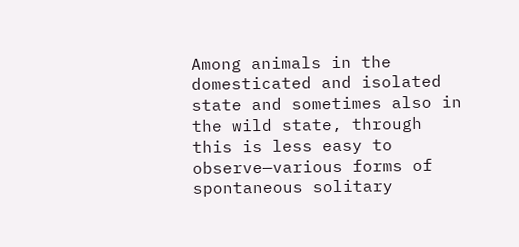Among animals in the domesticated and isolated state and sometimes also in the wild state, through this is less easy to observe—various forms of spontaneous solitary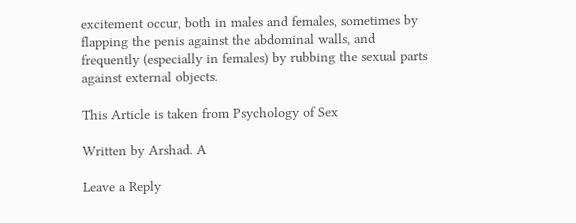excitement occur, both in males and females, sometimes by flapping the penis against the abdominal walls, and frequently (especially in females) by rubbing the sexual parts against external objects.

This Article is taken from Psychology of Sex

Written by Arshad. A

Leave a Reply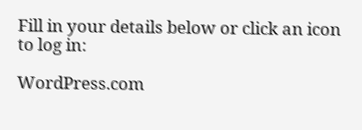Fill in your details below or click an icon to log in:

WordPress.com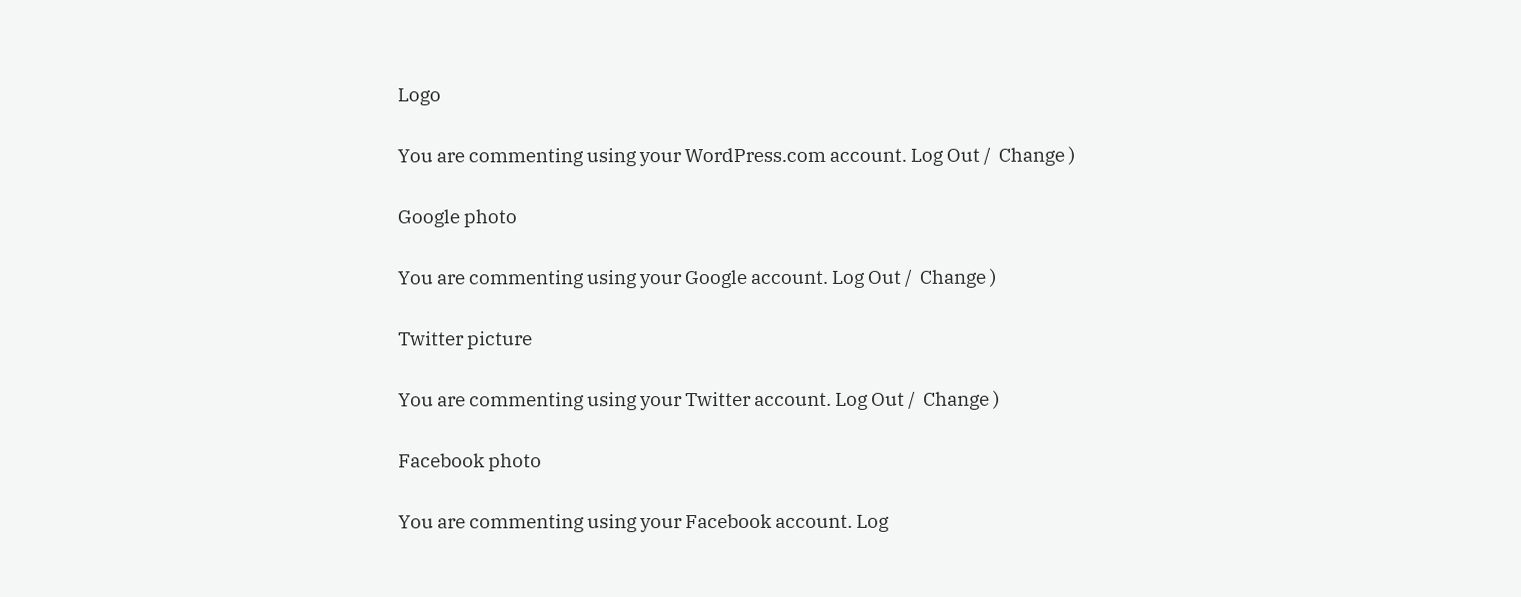Logo

You are commenting using your WordPress.com account. Log Out /  Change )

Google photo

You are commenting using your Google account. Log Out /  Change )

Twitter picture

You are commenting using your Twitter account. Log Out /  Change )

Facebook photo

You are commenting using your Facebook account. Log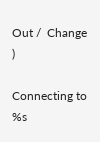Out /  Change )

Connecting to %s